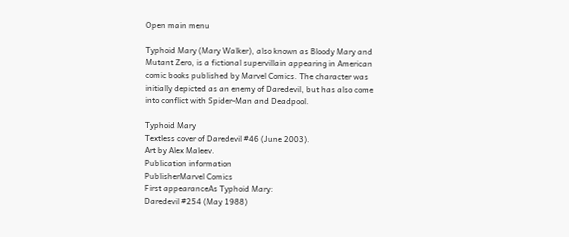Open main menu

Typhoid Mary (Mary Walker), also known as Bloody Mary and Mutant Zero, is a fictional supervillain appearing in American comic books published by Marvel Comics. The character was initially depicted as an enemy of Daredevil, but has also come into conflict with Spider-Man and Deadpool.

Typhoid Mary
Textless cover of Daredevil #46 (June 2003).
Art by Alex Maleev.
Publication information
PublisherMarvel Comics
First appearanceAs Typhoid Mary:
Daredevil #254 (May 1988)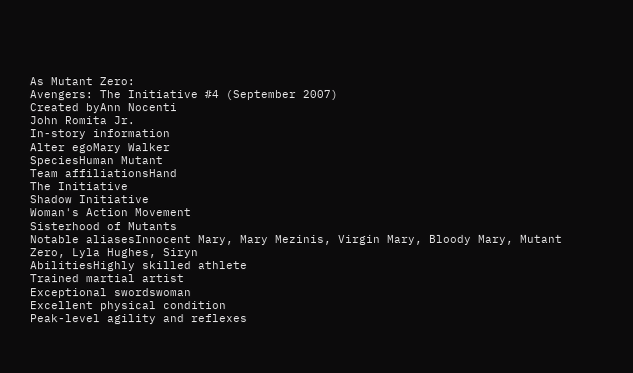As Mutant Zero:
Avengers: The Initiative #4 (September 2007)
Created byAnn Nocenti
John Romita Jr.
In-story information
Alter egoMary Walker
SpeciesHuman Mutant
Team affiliationsHand
The Initiative
Shadow Initiative
Woman's Action Movement
Sisterhood of Mutants
Notable aliasesInnocent Mary, Mary Mezinis, Virgin Mary, Bloody Mary, Mutant Zero, Lyla Hughes, Siryn
AbilitiesHighly skilled athlete
Trained martial artist
Exceptional swordswoman
Excellent physical condition
Peak-level agility and reflexes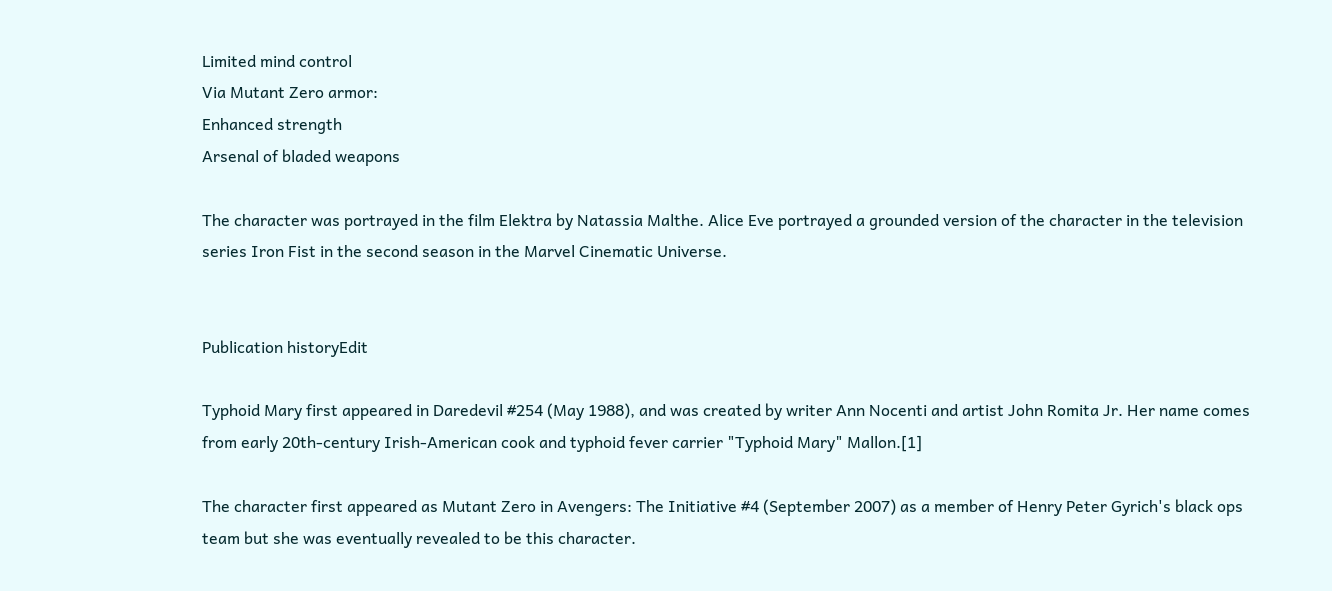Limited mind control
Via Mutant Zero armor:
Enhanced strength
Arsenal of bladed weapons

The character was portrayed in the film Elektra by Natassia Malthe. Alice Eve portrayed a grounded version of the character in the television series Iron Fist in the second season in the Marvel Cinematic Universe.


Publication historyEdit

Typhoid Mary first appeared in Daredevil #254 (May 1988), and was created by writer Ann Nocenti and artist John Romita Jr. Her name comes from early 20th-century Irish-American cook and typhoid fever carrier "Typhoid Mary" Mallon.[1]

The character first appeared as Mutant Zero in Avengers: The Initiative #4 (September 2007) as a member of Henry Peter Gyrich's black ops team but she was eventually revealed to be this character.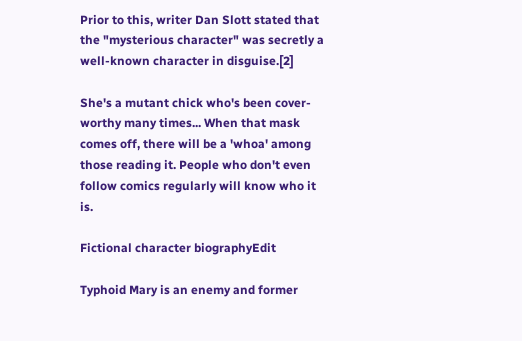Prior to this, writer Dan Slott stated that the "mysterious character" was secretly a well-known character in disguise.[2]

She's a mutant chick who's been cover-worthy many times... When that mask comes off, there will be a 'whoa' among those reading it. People who don't even follow comics regularly will know who it is.

Fictional character biographyEdit

Typhoid Mary is an enemy and former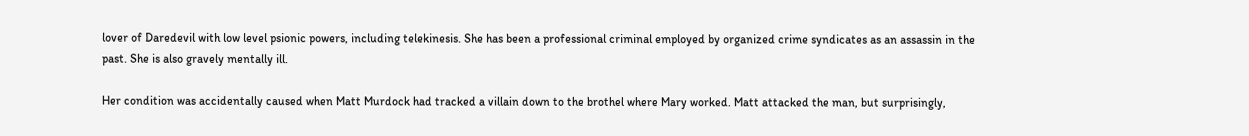lover of Daredevil with low level psionic powers, including telekinesis. She has been a professional criminal employed by organized crime syndicates as an assassin in the past. She is also gravely mentally ill.

Her condition was accidentally caused when Matt Murdock had tracked a villain down to the brothel where Mary worked. Matt attacked the man, but surprisingly,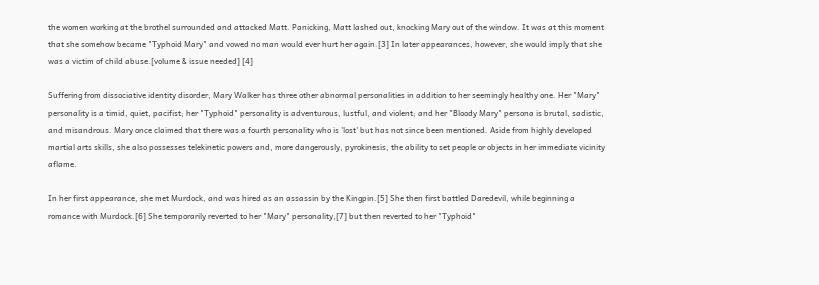the women working at the brothel surrounded and attacked Matt. Panicking, Matt lashed out, knocking Mary out of the window. It was at this moment that she somehow became "Typhoid Mary" and vowed no man would ever hurt her again.[3] In later appearances, however, she would imply that she was a victim of child abuse.[volume & issue needed] [4]

Suffering from dissociative identity disorder, Mary Walker has three other abnormal personalities in addition to her seemingly healthy one. Her "Mary" personality is a timid, quiet, pacifist; her "Typhoid" personality is adventurous, lustful, and violent; and her "Bloody Mary" persona is brutal, sadistic, and misandrous. Mary once claimed that there was a fourth personality who is 'lost' but has not since been mentioned. Aside from highly developed martial arts skills, she also possesses telekinetic powers and, more dangerously, pyrokinesis, the ability to set people or objects in her immediate vicinity aflame.

In her first appearance, she met Murdock, and was hired as an assassin by the Kingpin.[5] She then first battled Daredevil, while beginning a romance with Murdock.[6] She temporarily reverted to her "Mary" personality,[7] but then reverted to her "Typhoid"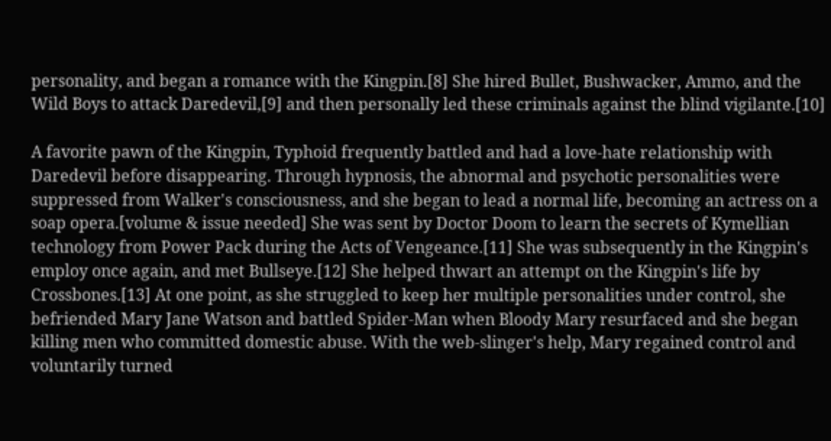personality, and began a romance with the Kingpin.[8] She hired Bullet, Bushwacker, Ammo, and the Wild Boys to attack Daredevil,[9] and then personally led these criminals against the blind vigilante.[10]

A favorite pawn of the Kingpin, Typhoid frequently battled and had a love-hate relationship with Daredevil before disappearing. Through hypnosis, the abnormal and psychotic personalities were suppressed from Walker's consciousness, and she began to lead a normal life, becoming an actress on a soap opera.[volume & issue needed] She was sent by Doctor Doom to learn the secrets of Kymellian technology from Power Pack during the Acts of Vengeance.[11] She was subsequently in the Kingpin's employ once again, and met Bullseye.[12] She helped thwart an attempt on the Kingpin's life by Crossbones.[13] At one point, as she struggled to keep her multiple personalities under control, she befriended Mary Jane Watson and battled Spider-Man when Bloody Mary resurfaced and she began killing men who committed domestic abuse. With the web-slinger's help, Mary regained control and voluntarily turned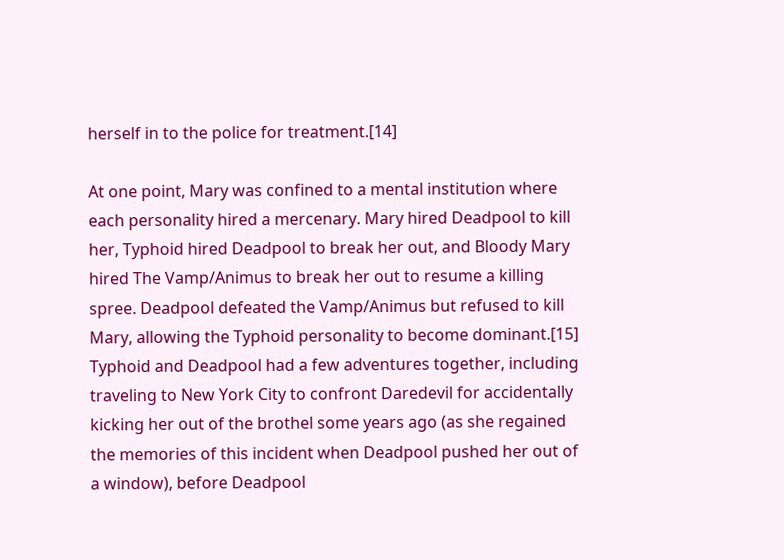herself in to the police for treatment.[14]

At one point, Mary was confined to a mental institution where each personality hired a mercenary. Mary hired Deadpool to kill her, Typhoid hired Deadpool to break her out, and Bloody Mary hired The Vamp/Animus to break her out to resume a killing spree. Deadpool defeated the Vamp/Animus but refused to kill Mary, allowing the Typhoid personality to become dominant.[15] Typhoid and Deadpool had a few adventures together, including traveling to New York City to confront Daredevil for accidentally kicking her out of the brothel some years ago (as she regained the memories of this incident when Deadpool pushed her out of a window), before Deadpool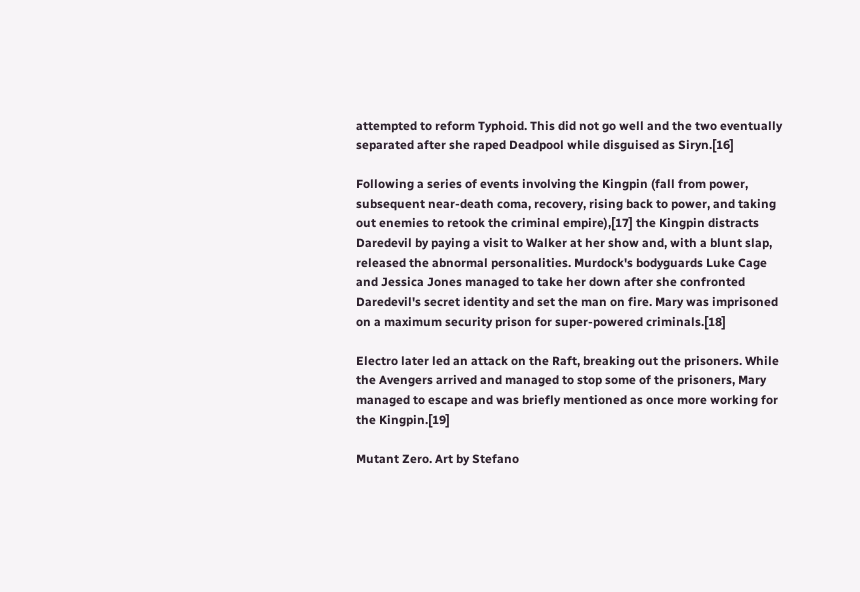attempted to reform Typhoid. This did not go well and the two eventually separated after she raped Deadpool while disguised as Siryn.[16]

Following a series of events involving the Kingpin (fall from power, subsequent near-death coma, recovery, rising back to power, and taking out enemies to retook the criminal empire),[17] the Kingpin distracts Daredevil by paying a visit to Walker at her show and, with a blunt slap, released the abnormal personalities. Murdock's bodyguards Luke Cage and Jessica Jones managed to take her down after she confronted Daredevil's secret identity and set the man on fire. Mary was imprisoned on a maximum security prison for super-powered criminals.[18]

Electro later led an attack on the Raft, breaking out the prisoners. While the Avengers arrived and managed to stop some of the prisoners, Mary managed to escape and was briefly mentioned as once more working for the Kingpin.[19]

Mutant Zero. Art by Stefano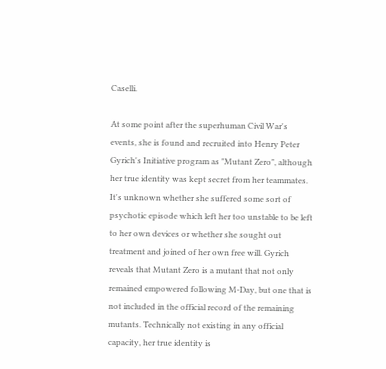Caselli.

At some point after the superhuman Civil War's events, she is found and recruited into Henry Peter Gyrich's Initiative program as "Mutant Zero", although her true identity was kept secret from her teammates. It's unknown whether she suffered some sort of psychotic episode which left her too unstable to be left to her own devices or whether she sought out treatment and joined of her own free will. Gyrich reveals that Mutant Zero is a mutant that not only remained empowered following M-Day, but one that is not included in the official record of the remaining mutants. Technically not existing in any official capacity, her true identity is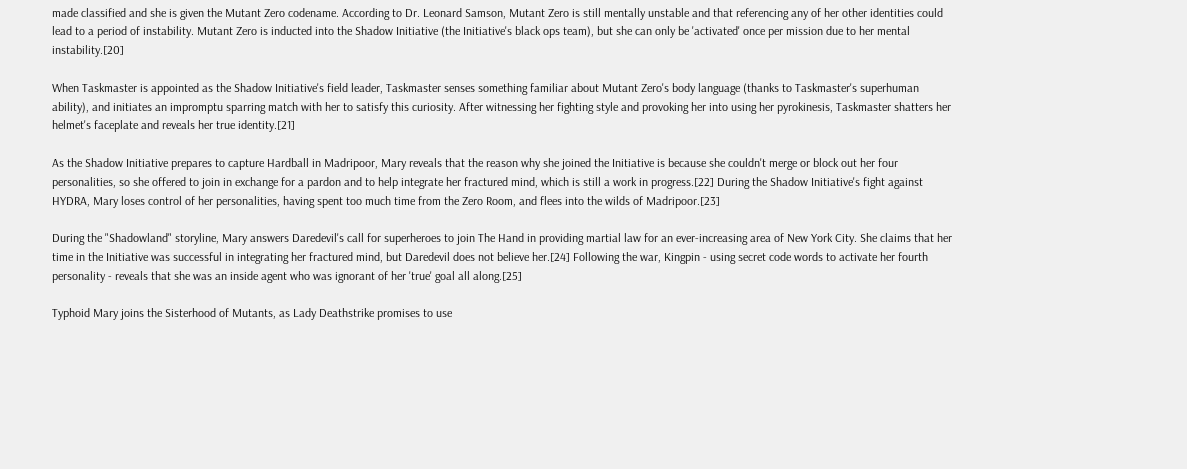made classified and she is given the Mutant Zero codename. According to Dr. Leonard Samson, Mutant Zero is still mentally unstable and that referencing any of her other identities could lead to a period of instability. Mutant Zero is inducted into the Shadow Initiative (the Initiative's black ops team), but she can only be 'activated' once per mission due to her mental instability.[20]

When Taskmaster is appointed as the Shadow Initiative's field leader, Taskmaster senses something familiar about Mutant Zero's body language (thanks to Taskmaster's superhuman ability), and initiates an impromptu sparring match with her to satisfy this curiosity. After witnessing her fighting style and provoking her into using her pyrokinesis, Taskmaster shatters her helmet's faceplate and reveals her true identity.[21]

As the Shadow Initiative prepares to capture Hardball in Madripoor, Mary reveals that the reason why she joined the Initiative is because she couldn't merge or block out her four personalities, so she offered to join in exchange for a pardon and to help integrate her fractured mind, which is still a work in progress.[22] During the Shadow Initiative's fight against HYDRA, Mary loses control of her personalities, having spent too much time from the Zero Room, and flees into the wilds of Madripoor.[23]

During the "Shadowland" storyline, Mary answers Daredevil's call for superheroes to join The Hand in providing martial law for an ever-increasing area of New York City. She claims that her time in the Initiative was successful in integrating her fractured mind, but Daredevil does not believe her.[24] Following the war, Kingpin - using secret code words to activate her fourth personality - reveals that she was an inside agent who was ignorant of her 'true' goal all along.[25]

Typhoid Mary joins the Sisterhood of Mutants, as Lady Deathstrike promises to use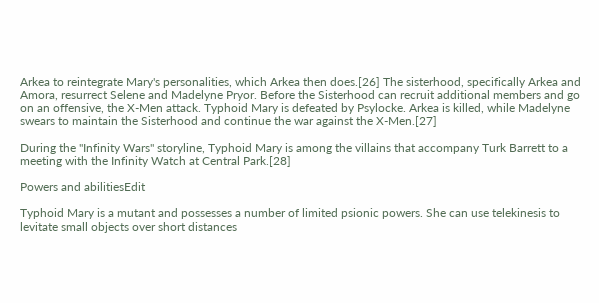Arkea to reintegrate Mary's personalities, which Arkea then does.[26] The sisterhood, specifically Arkea and Amora, resurrect Selene and Madelyne Pryor. Before the Sisterhood can recruit additional members and go on an offensive, the X-Men attack. Typhoid Mary is defeated by Psylocke. Arkea is killed, while Madelyne swears to maintain the Sisterhood and continue the war against the X-Men.[27]

During the "Infinity Wars" storyline, Typhoid Mary is among the villains that accompany Turk Barrett to a meeting with the Infinity Watch at Central Park.[28]

Powers and abilitiesEdit

Typhoid Mary is a mutant and possesses a number of limited psionic powers. She can use telekinesis to levitate small objects over short distances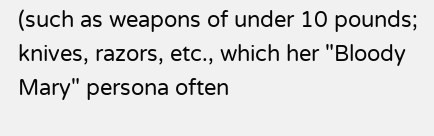(such as weapons of under 10 pounds; knives, razors, etc., which her "Bloody Mary" persona often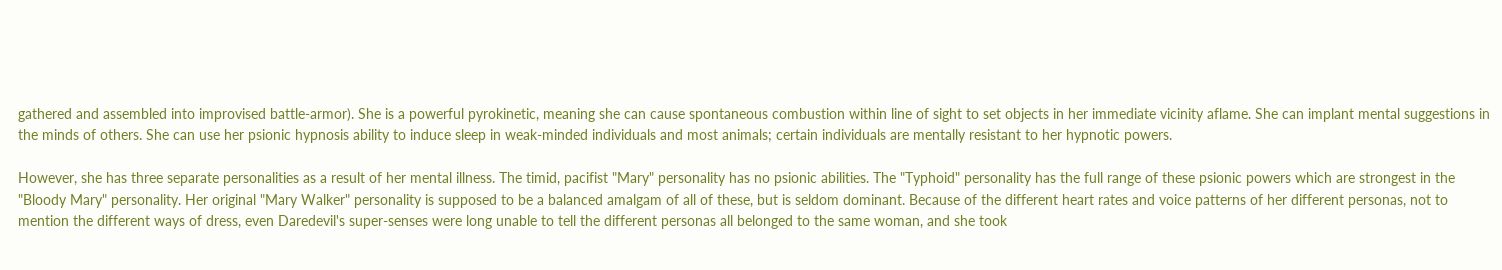gathered and assembled into improvised battle-armor). She is a powerful pyrokinetic, meaning she can cause spontaneous combustion within line of sight to set objects in her immediate vicinity aflame. She can implant mental suggestions in the minds of others. She can use her psionic hypnosis ability to induce sleep in weak-minded individuals and most animals; certain individuals are mentally resistant to her hypnotic powers.

However, she has three separate personalities as a result of her mental illness. The timid, pacifist "Mary" personality has no psionic abilities. The "Typhoid" personality has the full range of these psionic powers which are strongest in the "Bloody Mary" personality. Her original "Mary Walker" personality is supposed to be a balanced amalgam of all of these, but is seldom dominant. Because of the different heart rates and voice patterns of her different personas, not to mention the different ways of dress, even Daredevil's super-senses were long unable to tell the different personas all belonged to the same woman, and she took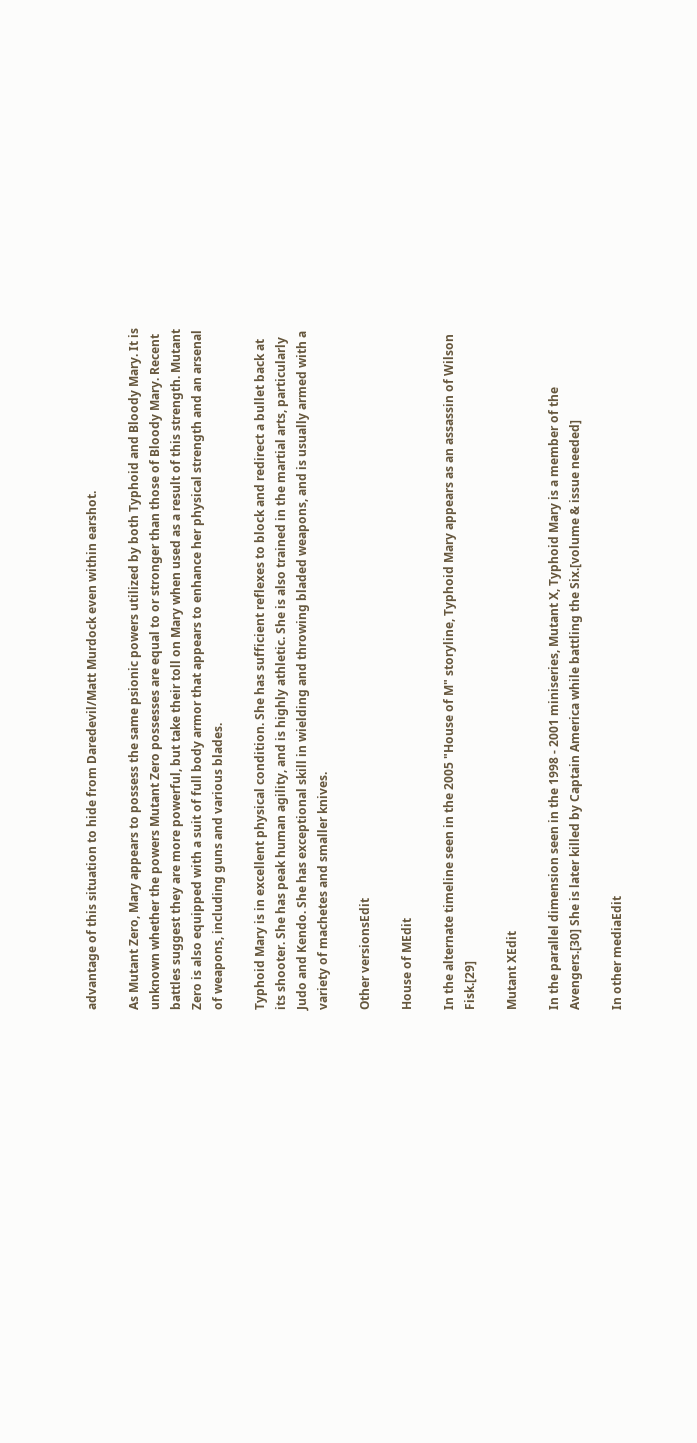advantage of this situation to hide from Daredevil/Matt Murdock even within earshot.

As Mutant Zero, Mary appears to possess the same psionic powers utilized by both Typhoid and Bloody Mary. It is unknown whether the powers Mutant Zero possesses are equal to or stronger than those of Bloody Mary. Recent battles suggest they are more powerful, but take their toll on Mary when used as a result of this strength. Mutant Zero is also equipped with a suit of full body armor that appears to enhance her physical strength and an arsenal of weapons, including guns and various blades.

Typhoid Mary is in excellent physical condition. She has sufficient reflexes to block and redirect a bullet back at its shooter. She has peak human agility, and is highly athletic. She is also trained in the martial arts, particularly Judo and Kendo. She has exceptional skill in wielding and throwing bladed weapons, and is usually armed with a variety of machetes and smaller knives.

Other versionsEdit

House of MEdit

In the alternate timeline seen in the 2005 "House of M" storyline, Typhoid Mary appears as an assassin of Wilson Fisk.[29]

Mutant XEdit

In the parallel dimension seen in the 1998 - 2001 miniseries, Mutant X, Typhoid Mary is a member of the Avengers.[30] She is later killed by Captain America while battling the Six.[volume & issue needed]

In other mediaEdit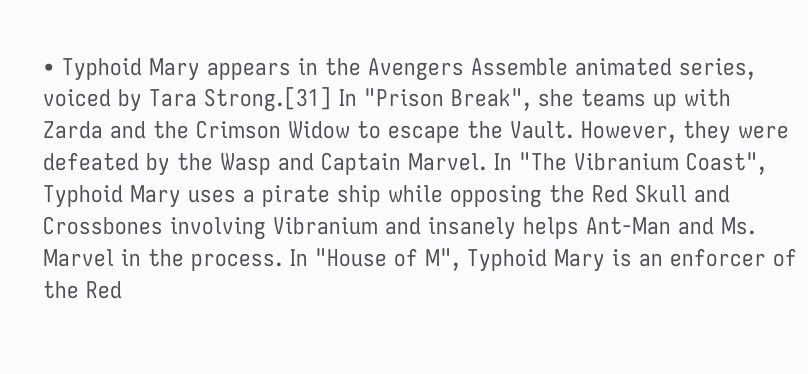• Typhoid Mary appears in the Avengers Assemble animated series, voiced by Tara Strong.[31] In "Prison Break", she teams up with Zarda and the Crimson Widow to escape the Vault. However, they were defeated by the Wasp and Captain Marvel. In "The Vibranium Coast", Typhoid Mary uses a pirate ship while opposing the Red Skull and Crossbones involving Vibranium and insanely helps Ant-Man and Ms. Marvel in the process. In "House of M", Typhoid Mary is an enforcer of the Red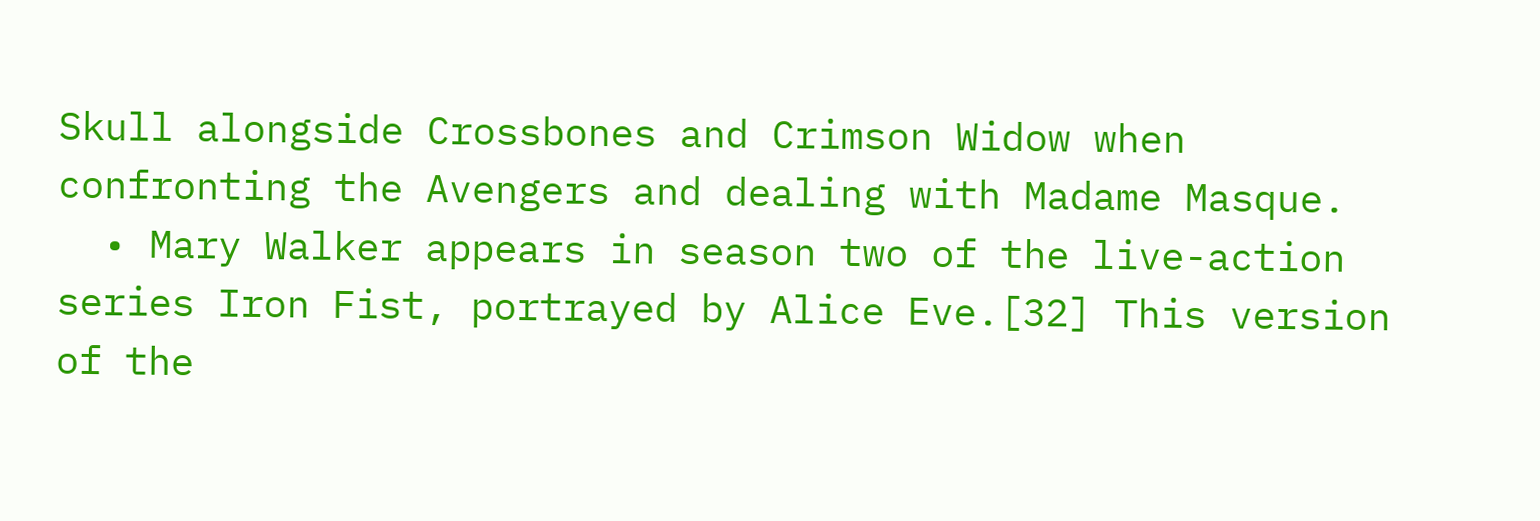Skull alongside Crossbones and Crimson Widow when confronting the Avengers and dealing with Madame Masque.
  • Mary Walker appears in season two of the live-action series Iron Fist, portrayed by Alice Eve.[32] This version of the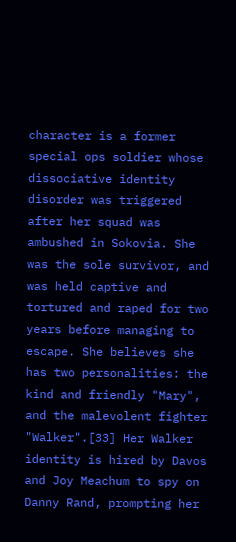character is a former special ops soldier whose dissociative identity disorder was triggered after her squad was ambushed in Sokovia. She was the sole survivor, and was held captive and tortured and raped for two years before managing to escape. She believes she has two personalities: the kind and friendly "Mary", and the malevolent fighter "Walker".[33] Her Walker identity is hired by Davos and Joy Meachum to spy on Danny Rand, prompting her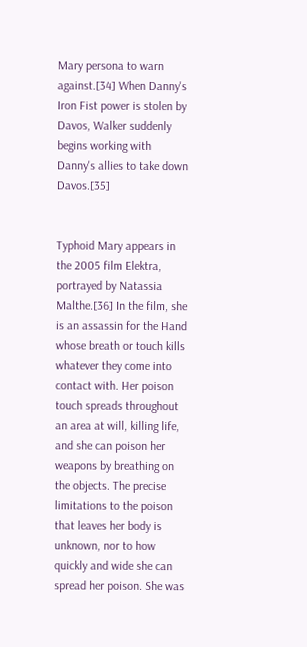Mary persona to warn against.[34] When Danny's Iron Fist power is stolen by Davos, Walker suddenly begins working with Danny's allies to take down Davos.[35]


Typhoid Mary appears in the 2005 film Elektra, portrayed by Natassia Malthe.[36] In the film, she is an assassin for the Hand whose breath or touch kills whatever they come into contact with. Her poison touch spreads throughout an area at will, killing life, and she can poison her weapons by breathing on the objects. The precise limitations to the poison that leaves her body is unknown, nor to how quickly and wide she can spread her poison. She was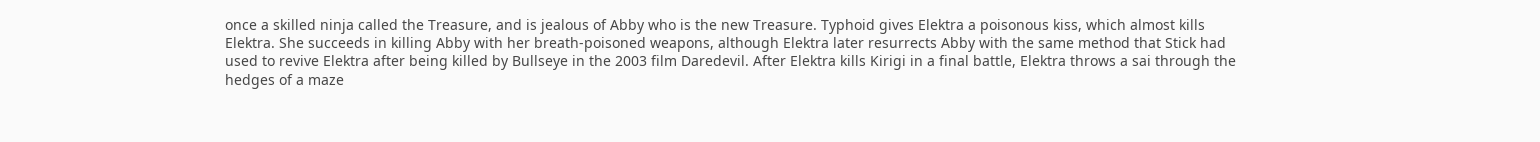once a skilled ninja called the Treasure, and is jealous of Abby who is the new Treasure. Typhoid gives Elektra a poisonous kiss, which almost kills Elektra. She succeeds in killing Abby with her breath-poisoned weapons, although Elektra later resurrects Abby with the same method that Stick had used to revive Elektra after being killed by Bullseye in the 2003 film Daredevil. After Elektra kills Kirigi in a final battle, Elektra throws a sai through the hedges of a maze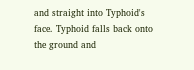and straight into Typhoid's face. Typhoid falls back onto the ground and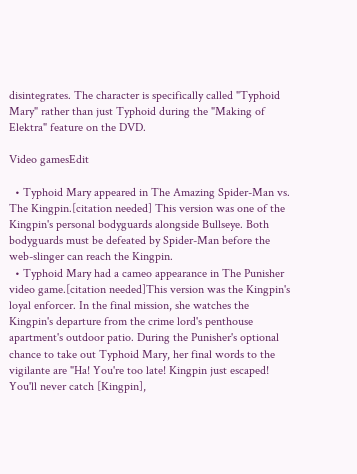disintegrates. The character is specifically called "Typhoid Mary" rather than just Typhoid during the "Making of Elektra" feature on the DVD.

Video gamesEdit

  • Typhoid Mary appeared in The Amazing Spider-Man vs. The Kingpin.[citation needed] This version was one of the Kingpin's personal bodyguards alongside Bullseye. Both bodyguards must be defeated by Spider-Man before the web-slinger can reach the Kingpin.
  • Typhoid Mary had a cameo appearance in The Punisher video game.[citation needed]This version was the Kingpin's loyal enforcer. In the final mission, she watches the Kingpin's departure from the crime lord's penthouse apartment's outdoor patio. During the Punisher's optional chance to take out Typhoid Mary, her final words to the vigilante are "Ha! You're too late! Kingpin just escaped! You'll never catch [Kingpin],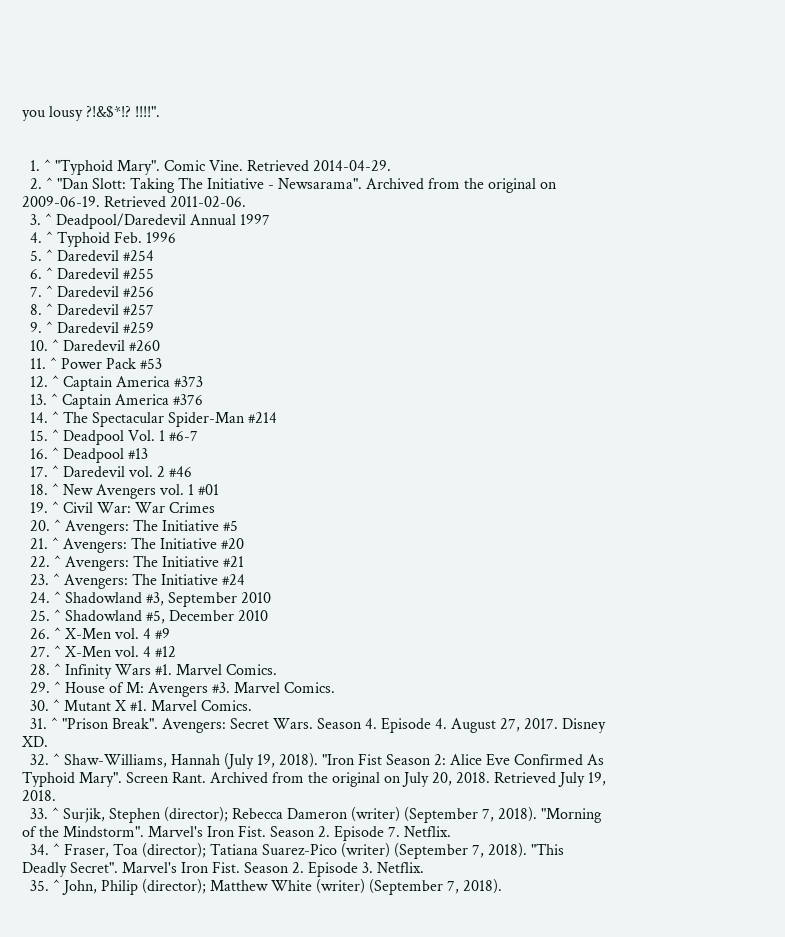you lousy ?!&$*!? !!!!".


  1. ^ "Typhoid Mary". Comic Vine. Retrieved 2014-04-29.
  2. ^ "Dan Slott: Taking The Initiative - Newsarama". Archived from the original on 2009-06-19. Retrieved 2011-02-06.
  3. ^ Deadpool/Daredevil Annual 1997
  4. ^ Typhoid Feb. 1996
  5. ^ Daredevil #254
  6. ^ Daredevil #255
  7. ^ Daredevil #256
  8. ^ Daredevil #257
  9. ^ Daredevil #259
  10. ^ Daredevil #260
  11. ^ Power Pack #53
  12. ^ Captain America #373
  13. ^ Captain America #376
  14. ^ The Spectacular Spider-Man #214
  15. ^ Deadpool Vol. 1 #6-7
  16. ^ Deadpool #13
  17. ^ Daredevil vol. 2 #46
  18. ^ New Avengers vol. 1 #01
  19. ^ Civil War: War Crimes
  20. ^ Avengers: The Initiative #5
  21. ^ Avengers: The Initiative #20
  22. ^ Avengers: The Initiative #21
  23. ^ Avengers: The Initiative #24
  24. ^ Shadowland #3, September 2010
  25. ^ Shadowland #5, December 2010
  26. ^ X-Men vol. 4 #9
  27. ^ X-Men vol. 4 #12
  28. ^ Infinity Wars #1. Marvel Comics.
  29. ^ House of M: Avengers #3. Marvel Comics.
  30. ^ Mutant X #1. Marvel Comics.
  31. ^ "Prison Break". Avengers: Secret Wars. Season 4. Episode 4. August 27, 2017. Disney XD.
  32. ^ Shaw-Williams, Hannah (July 19, 2018). "Iron Fist Season 2: Alice Eve Confirmed As Typhoid Mary". Screen Rant. Archived from the original on July 20, 2018. Retrieved July 19, 2018.
  33. ^ Surjik, Stephen (director); Rebecca Dameron (writer) (September 7, 2018). "Morning of the Mindstorm". Marvel's Iron Fist. Season 2. Episode 7. Netflix.
  34. ^ Fraser, Toa (director); Tatiana Suarez-Pico (writer) (September 7, 2018). "This Deadly Secret". Marvel's Iron Fist. Season 2. Episode 3. Netflix.
  35. ^ John, Philip (director); Matthew White (writer) (September 7, 2018).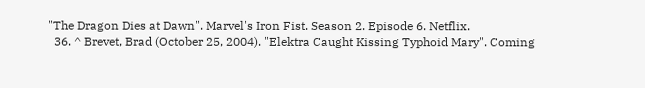"The Dragon Dies at Dawn". Marvel's Iron Fist. Season 2. Episode 6. Netflix.
  36. ^ Brevet, Brad (October 25, 2004). "Elektra Caught Kissing Typhoid Mary". Coming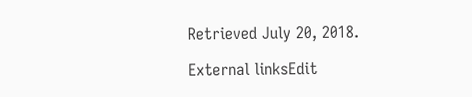Retrieved July 20, 2018.

External linksEdit